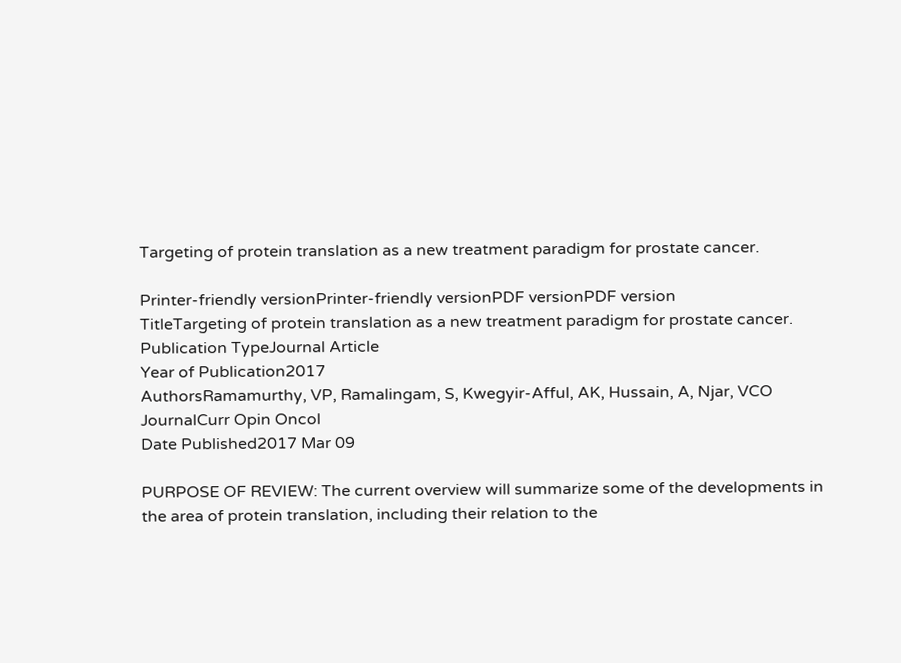Targeting of protein translation as a new treatment paradigm for prostate cancer.

Printer-friendly versionPrinter-friendly versionPDF versionPDF version
TitleTargeting of protein translation as a new treatment paradigm for prostate cancer.
Publication TypeJournal Article
Year of Publication2017
AuthorsRamamurthy, VP, Ramalingam, S, Kwegyir-Afful, AK, Hussain, A, Njar, VCO
JournalCurr Opin Oncol
Date Published2017 Mar 09

PURPOSE OF REVIEW: The current overview will summarize some of the developments in the area of protein translation, including their relation to the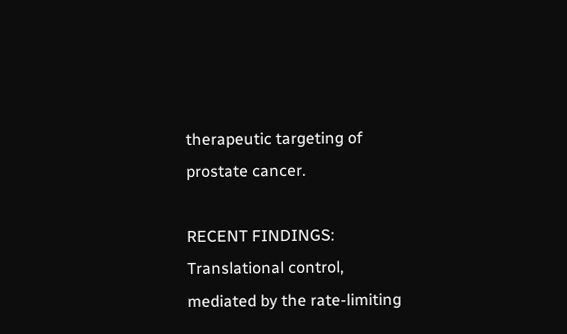therapeutic targeting of prostate cancer.

RECENT FINDINGS: Translational control, mediated by the rate-limiting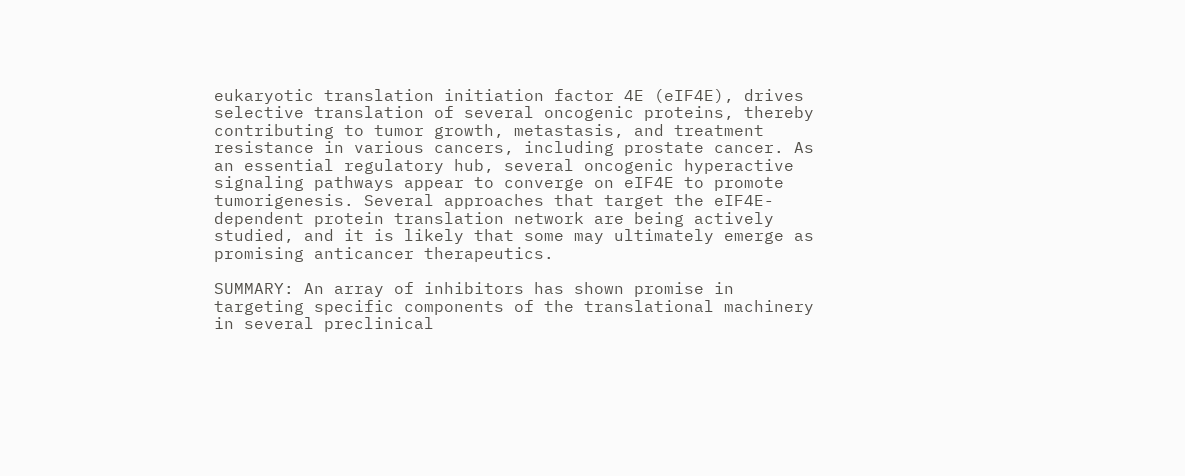eukaryotic translation initiation factor 4E (eIF4E), drives selective translation of several oncogenic proteins, thereby contributing to tumor growth, metastasis, and treatment resistance in various cancers, including prostate cancer. As an essential regulatory hub, several oncogenic hyperactive signaling pathways appear to converge on eIF4E to promote tumorigenesis. Several approaches that target the eIF4E-dependent protein translation network are being actively studied, and it is likely that some may ultimately emerge as promising anticancer therapeutics.

SUMMARY: An array of inhibitors has shown promise in targeting specific components of the translational machinery in several preclinical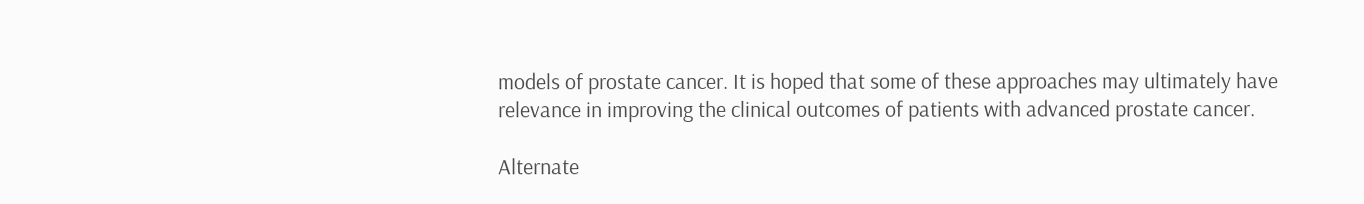models of prostate cancer. It is hoped that some of these approaches may ultimately have relevance in improving the clinical outcomes of patients with advanced prostate cancer.

Alternate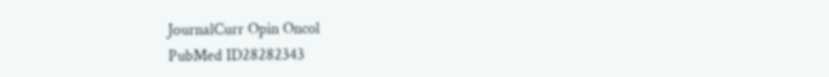JournalCurr Opin Oncol
PubMed ID28282343